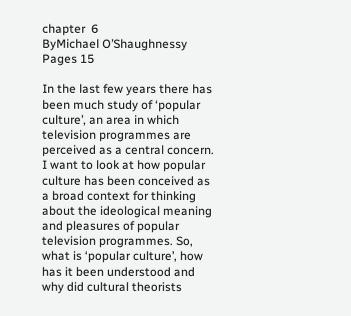chapter  6
ByMichael O’Shaughnessy
Pages 15

In the last few years there has been much study of ‘popular culture’, an area in which television programmes are perceived as a central concern. I want to look at how popular culture has been conceived as a broad context for thinking about the ideological meaning and pleasures of popular television programmes. So, what is ‘popular culture’, how has it been understood and why did cultural theorists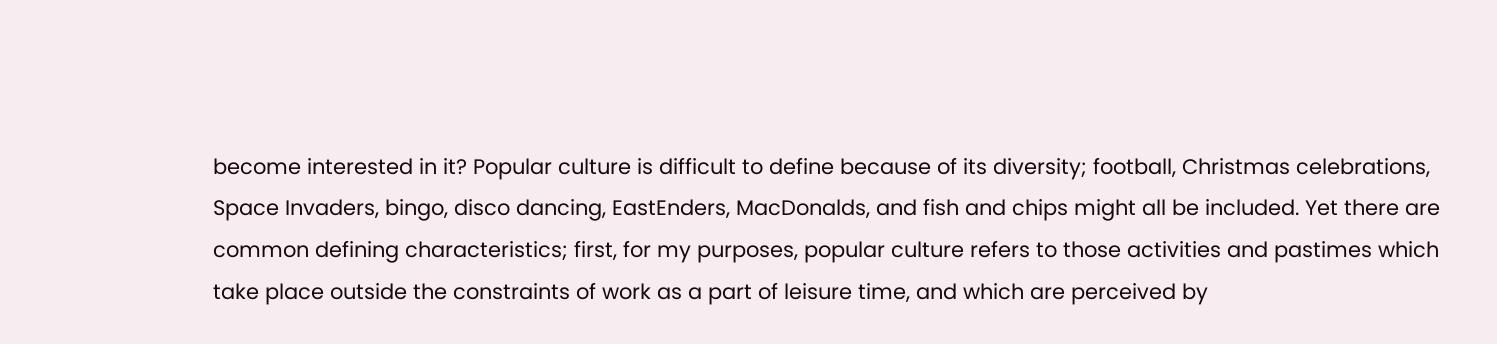become interested in it? Popular culture is difficult to define because of its diversity; football, Christmas celebrations, Space Invaders, bingo, disco dancing, EastEnders, MacDonalds, and fish and chips might all be included. Yet there are common defining characteristics; first, for my purposes, popular culture refers to those activities and pastimes which take place outside the constraints of work as a part of leisure time, and which are perceived by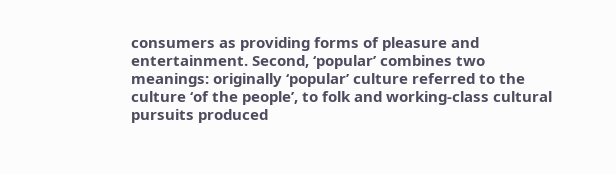consumers as providing forms of pleasure and entertainment. Second, ‘popular’ combines two meanings: originally ‘popular’ culture referred to the culture ‘of the people’, to folk and working-class cultural pursuits produced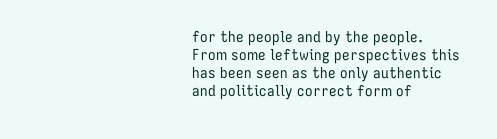for the people and by the people. From some leftwing perspectives this has been seen as the only authentic and politically correct form of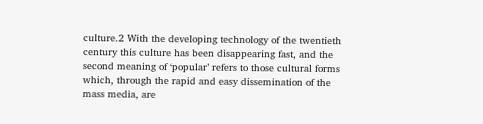culture.2 With the developing technology of the twentieth century this culture has been disappearing fast, and the second meaning of ‘popular’ refers to those cultural forms which, through the rapid and easy dissemination of the mass media, are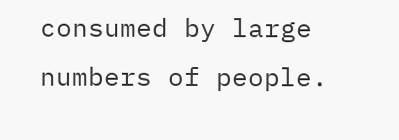consumed by large numbers of people.